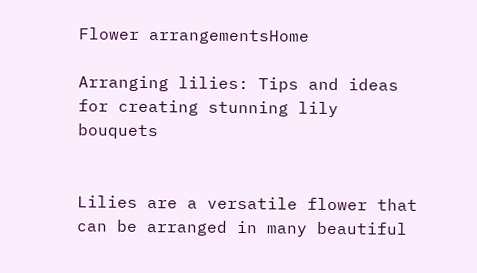Flower arrangementsHome

Arranging lilies: Tips and ideas for creating stunning lily bouquets


Lilies are a versatile flower that can be arranged in many beautiful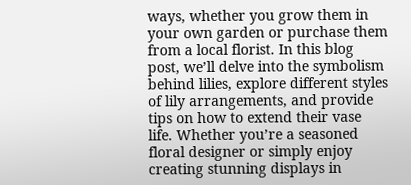ways, whether you grow them in your own garden or purchase them from a local florist. In this blog post, we’ll delve into the symbolism behind lilies, explore different styles of lily arrangements, and provide tips on how to extend their vase life. Whether you’re a seasoned floral designer or simply enjoy creating stunning displays in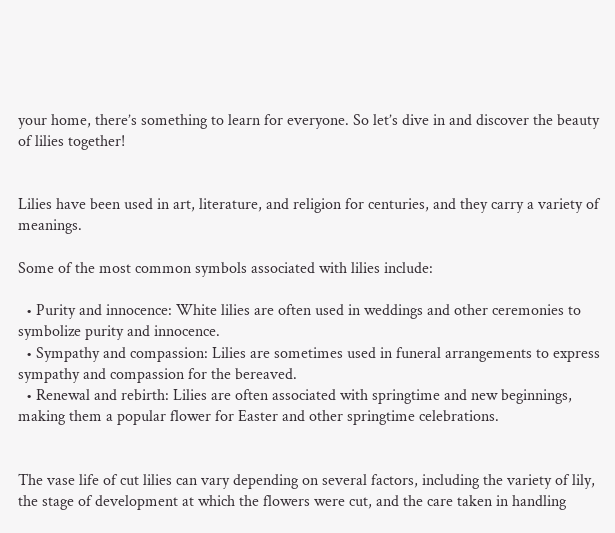your home, there’s something to learn for everyone. So let’s dive in and discover the beauty of lilies together!


Lilies have been used in art, literature, and religion for centuries, and they carry a variety of meanings.

Some of the most common symbols associated with lilies include:

  • Purity and innocence: White lilies are often used in weddings and other ceremonies to symbolize purity and innocence.
  • Sympathy and compassion: Lilies are sometimes used in funeral arrangements to express sympathy and compassion for the bereaved.
  • Renewal and rebirth: Lilies are often associated with springtime and new beginnings, making them a popular flower for Easter and other springtime celebrations.


The vase life of cut lilies can vary depending on several factors, including the variety of lily, the stage of development at which the flowers were cut, and the care taken in handling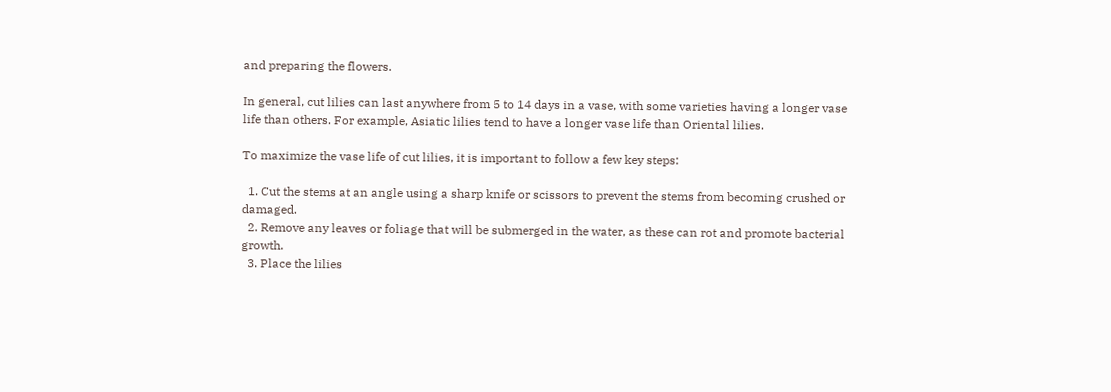and preparing the flowers.

In general, cut lilies can last anywhere from 5 to 14 days in a vase, with some varieties having a longer vase life than others. For example, Asiatic lilies tend to have a longer vase life than Oriental lilies.

To maximize the vase life of cut lilies, it is important to follow a few key steps:

  1. Cut the stems at an angle using a sharp knife or scissors to prevent the stems from becoming crushed or damaged.
  2. Remove any leaves or foliage that will be submerged in the water, as these can rot and promote bacterial growth.
  3. Place the lilies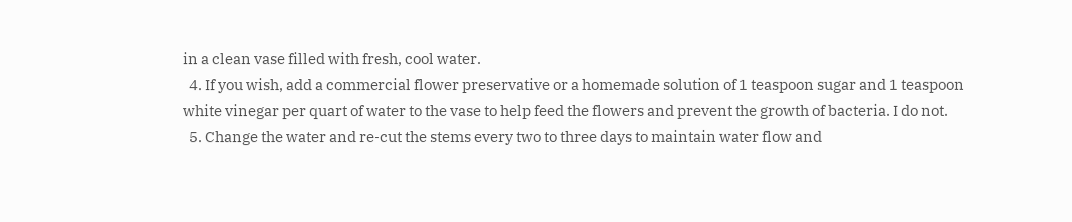in a clean vase filled with fresh, cool water.
  4. If you wish, add a commercial flower preservative or a homemade solution of 1 teaspoon sugar and 1 teaspoon white vinegar per quart of water to the vase to help feed the flowers and prevent the growth of bacteria. I do not.
  5. Change the water and re-cut the stems every two to three days to maintain water flow and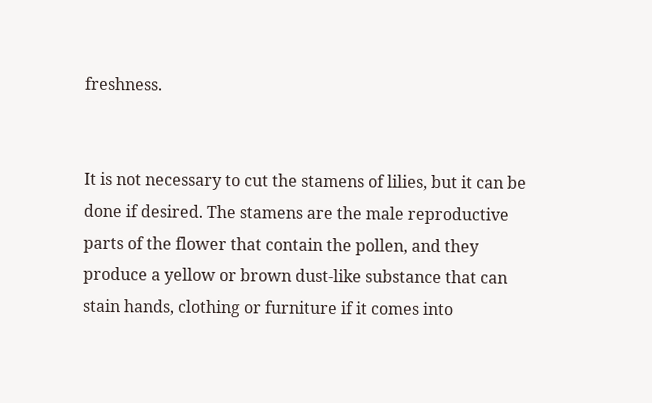freshness.


It is not necessary to cut the stamens of lilies, but it can be done if desired. The stamens are the male reproductive parts of the flower that contain the pollen, and they produce a yellow or brown dust-like substance that can stain hands, clothing or furniture if it comes into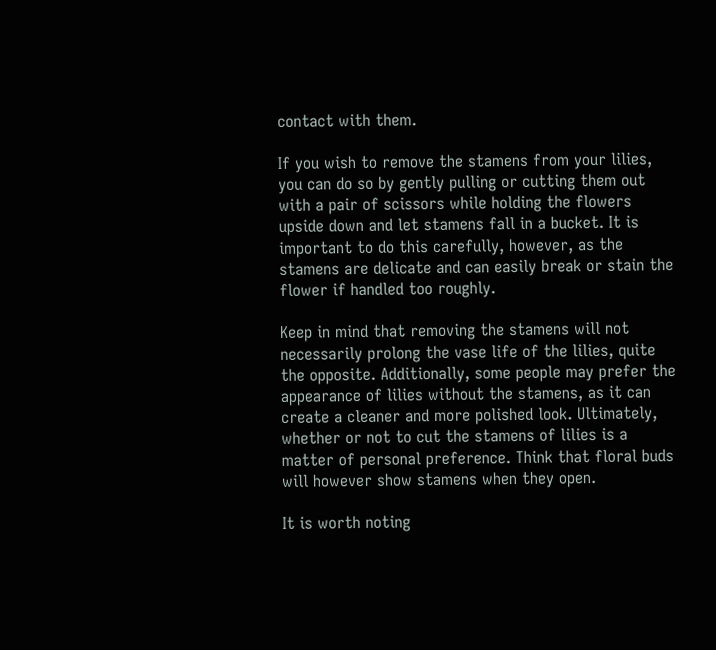contact with them.

If you wish to remove the stamens from your lilies, you can do so by gently pulling or cutting them out with a pair of scissors while holding the flowers upside down and let stamens fall in a bucket. It is important to do this carefully, however, as the stamens are delicate and can easily break or stain the flower if handled too roughly.

Keep in mind that removing the stamens will not necessarily prolong the vase life of the lilies, quite the opposite. Additionally, some people may prefer the appearance of lilies without the stamens, as it can create a cleaner and more polished look. Ultimately, whether or not to cut the stamens of lilies is a matter of personal preference. Think that floral buds will however show stamens when they open.

It is worth noting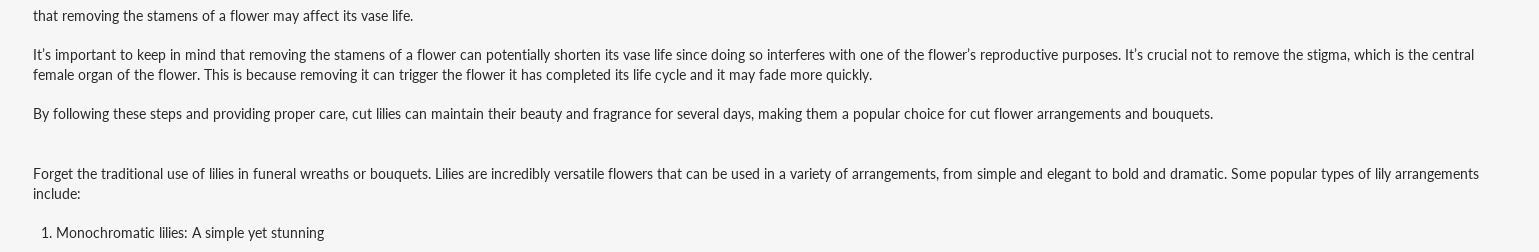that removing the stamens of a flower may affect its vase life.

It’s important to keep in mind that removing the stamens of a flower can potentially shorten its vase life since doing so interferes with one of the flower’s reproductive purposes. It’s crucial not to remove the stigma, which is the central female organ of the flower. This is because removing it can trigger the flower it has completed its life cycle and it may fade more quickly.

By following these steps and providing proper care, cut lilies can maintain their beauty and fragrance for several days, making them a popular choice for cut flower arrangements and bouquets.


Forget the traditional use of lilies in funeral wreaths or bouquets. Lilies are incredibly versatile flowers that can be used in a variety of arrangements, from simple and elegant to bold and dramatic. Some popular types of lily arrangements include:

  1. Monochromatic lilies: A simple yet stunning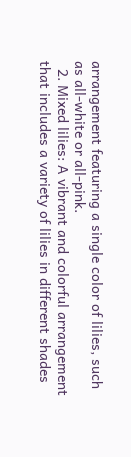arrangement featuring a single color of lilies, such as all-white or all-pink.
  2. Mixed lilies: A vibrant and colorful arrangement that includes a variety of lilies in different shades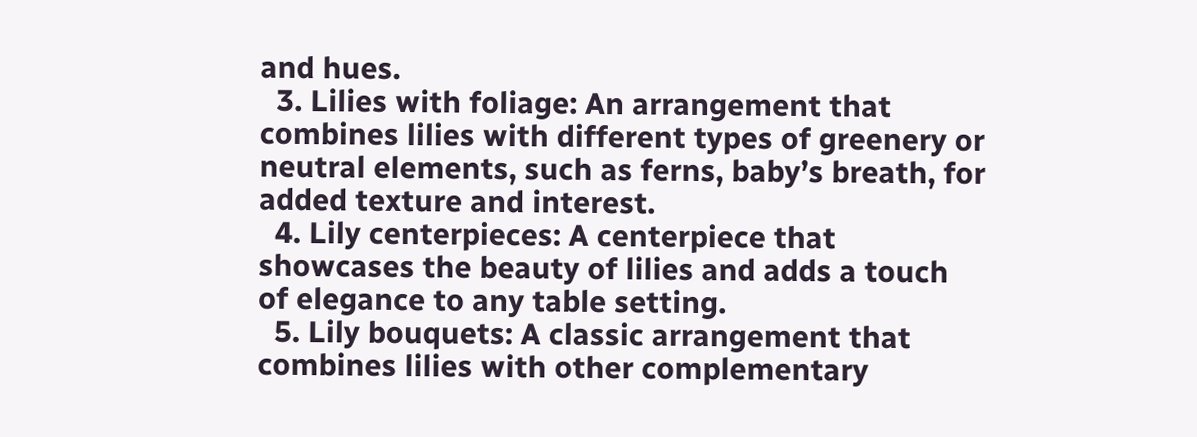and hues.
  3. Lilies with foliage: An arrangement that combines lilies with different types of greenery or neutral elements, such as ferns, baby’s breath, for added texture and interest.
  4. Lily centerpieces: A centerpiece that showcases the beauty of lilies and adds a touch of elegance to any table setting.
  5. Lily bouquets: A classic arrangement that combines lilies with other complementary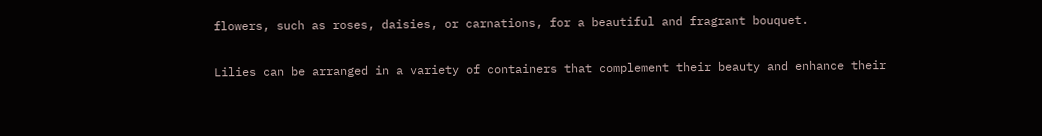flowers, such as roses, daisies, or carnations, for a beautiful and fragrant bouquet.


Lilies can be arranged in a variety of containers that complement their beauty and enhance their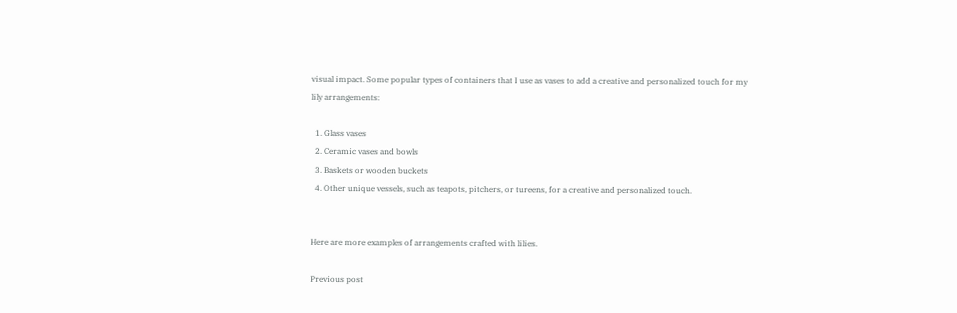visual impact. Some popular types of containers that I use as vases to add a creative and personalized touch for my lily arrangements:

  1. Glass vases
  2. Ceramic vases and bowls
  3. Baskets or wooden buckets
  4. Other unique vessels, such as teapots, pitchers, or tureens, for a creative and personalized touch.


Here are more examples of arrangements crafted with lilies.

Previous post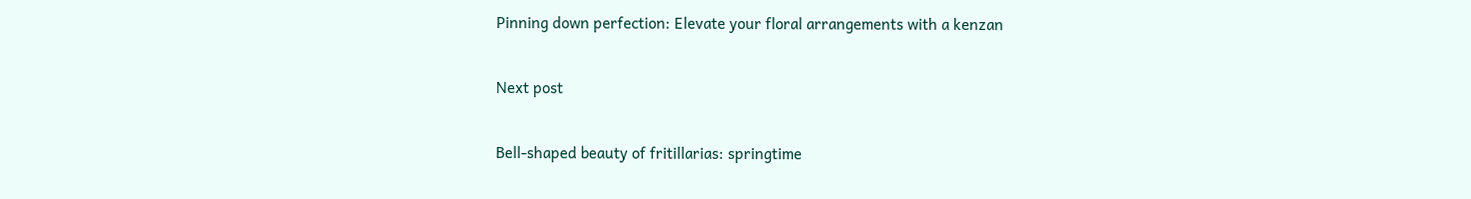Pinning down perfection: Elevate your floral arrangements with a kenzan

Next post

Bell-shaped beauty of fritillarias: springtime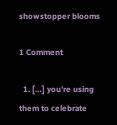showstopper blooms

1 Comment

  1. […] you’re using them to celebrate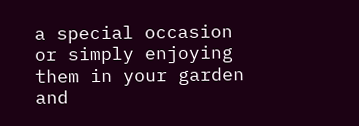a special occasion or simply enjoying them in your garden and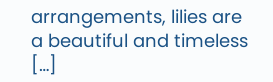arrangements, lilies are a beautiful and timeless […]